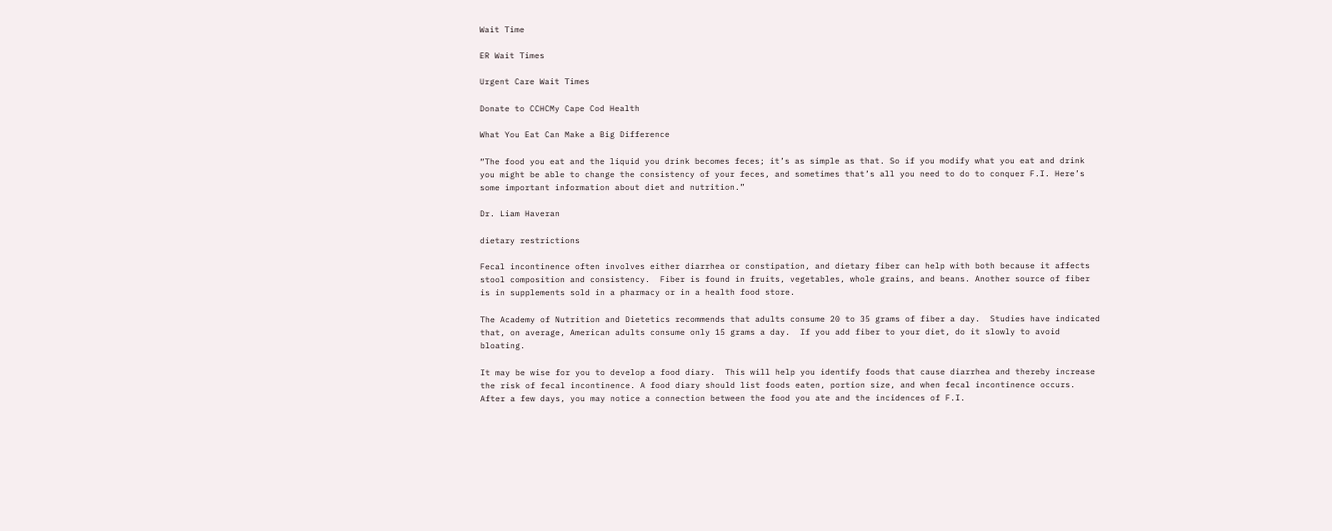Wait Time

ER Wait Times

Urgent Care Wait Times

Donate to CCHCMy Cape Cod Health

What You Eat Can Make a Big Difference

“The food you eat and the liquid you drink becomes feces; it’s as simple as that. So if you modify what you eat and drink you might be able to change the consistency of your feces, and sometimes that’s all you need to do to conquer F.I. Here’s some important information about diet and nutrition.”

Dr. Liam Haveran

dietary restrictions

Fecal incontinence often involves either diarrhea or constipation, and dietary fiber can help with both because it affects stool composition and consistency.  Fiber is found in fruits, vegetables, whole grains, and beans. Another source of fiber is in supplements sold in a pharmacy or in a health food store.

The Academy of Nutrition and Dietetics recommends that adults consume 20 to 35 grams of fiber a day.  Studies have indicated that, on average, American adults consume only 15 grams a day.  If you add fiber to your diet, do it slowly to avoid bloating.

It may be wise for you to develop a food diary.  This will help you identify foods that cause diarrhea and thereby increase the risk of fecal incontinence. A food diary should list foods eaten, portion size, and when fecal incontinence occurs. After a few days, you may notice a connection between the food you ate and the incidences of F.I.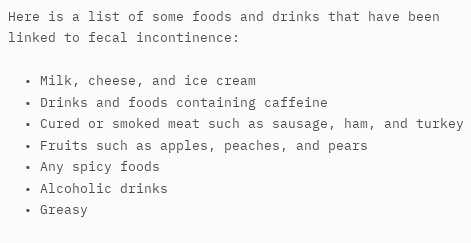Here is a list of some foods and drinks that have been linked to fecal incontinence:

  • Milk, cheese, and ice cream
  • Drinks and foods containing caffeine
  • Cured or smoked meat such as sausage, ham, and turkey
  • Fruits such as apples, peaches, and pears
  • Any spicy foods
  • Alcoholic drinks
  • Greasy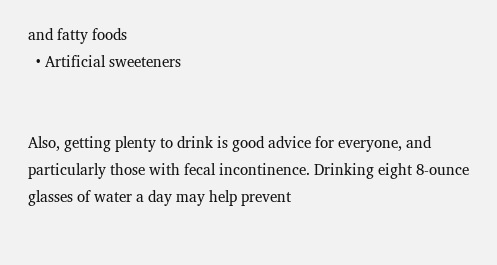and fatty foods
  • Artificial sweeteners


Also, getting plenty to drink is good advice for everyone, and particularly those with fecal incontinence. Drinking eight 8-ounce glasses of water a day may help prevent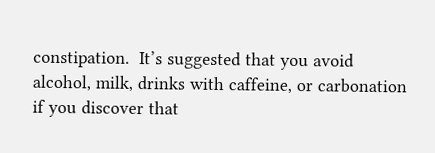constipation.  It’s suggested that you avoid alcohol, milk, drinks with caffeine, or carbonation if you discover that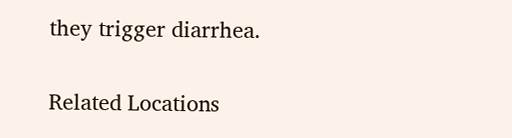they trigger diarrhea.

Related Locations